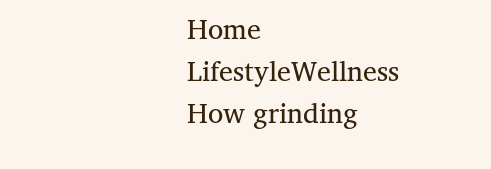Home LifestyleWellness How grinding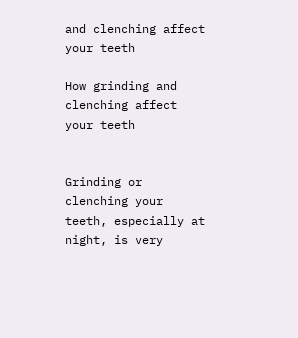and clenching affect your teeth

How grinding and clenching affect your teeth


Grinding or clenching your teeth, especially at night, is very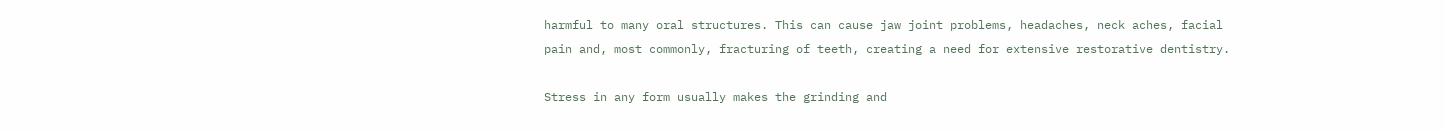harmful to many oral structures. This can cause jaw joint problems, headaches, neck aches, facial pain and, most commonly, fracturing of teeth, creating a need for extensive restorative dentistry.

Stress in any form usually makes the grinding and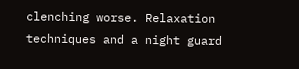clenching worse. Relaxation techniques and a night guard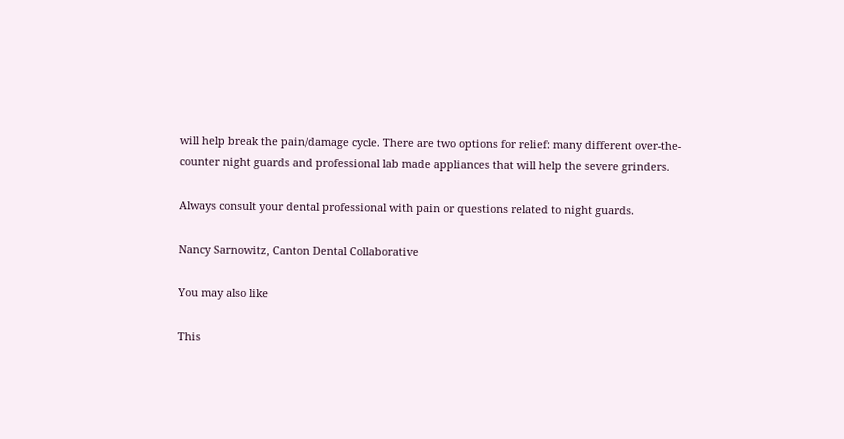will help break the pain/damage cycle. There are two options for relief: many different over-the-counter night guards and professional lab made appliances that will help the severe grinders.

Always consult your dental professional with pain or questions related to night guards.

Nancy Sarnowitz, Canton Dental Collaborative

You may also like

This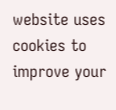website uses cookies to improve your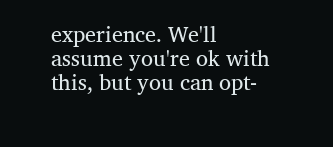experience. We'll assume you're ok with this, but you can opt-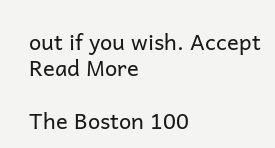out if you wish. Accept Read More

The Boston 100